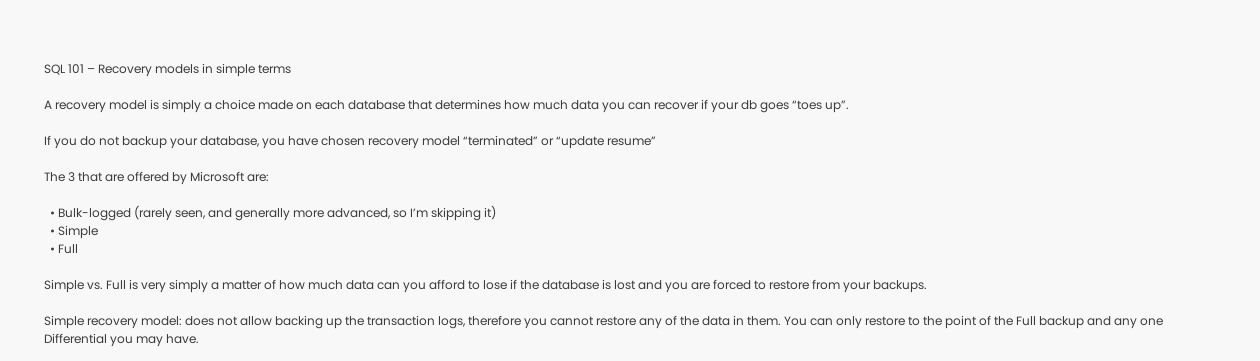SQL 101 – Recovery models in simple terms

A recovery model is simply a choice made on each database that determines how much data you can recover if your db goes “toes up”.

If you do not backup your database, you have chosen recovery model “terminated” or “update resume”

The 3 that are offered by Microsoft are:

  • Bulk-logged (rarely seen, and generally more advanced, so I’m skipping it)
  • Simple
  • Full

Simple vs. Full is very simply a matter of how much data can you afford to lose if the database is lost and you are forced to restore from your backups.

Simple recovery model: does not allow backing up the transaction logs, therefore you cannot restore any of the data in them. You can only restore to the point of the Full backup and any one Differential you may have.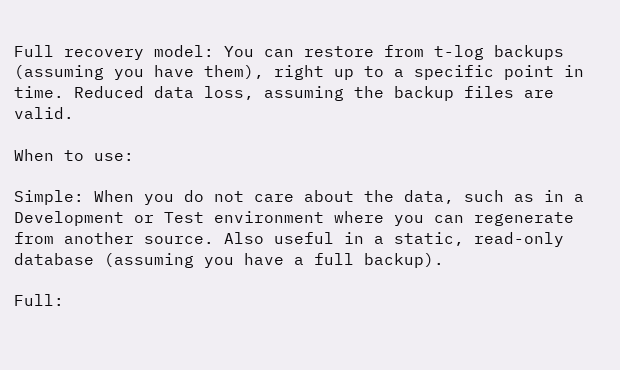Full recovery model: You can restore from t-log backups (assuming you have them), right up to a specific point in time. Reduced data loss, assuming the backup files are valid.

When to use:

Simple: When you do not care about the data, such as in a Development or Test environment where you can regenerate from another source. Also useful in a static, read-only database (assuming you have a full backup).

Full: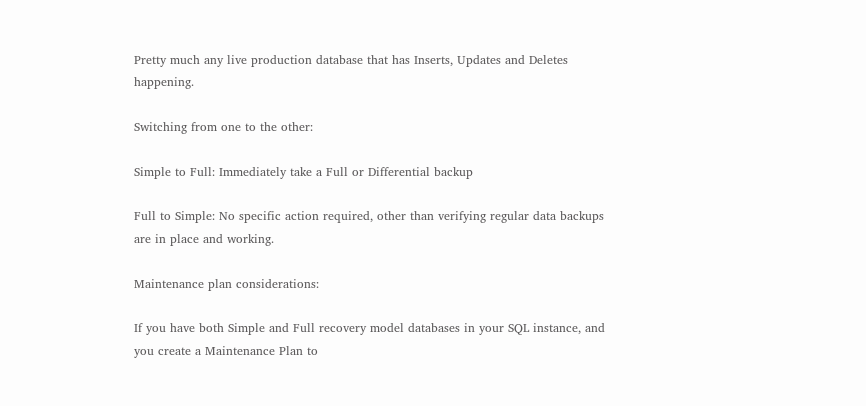Pretty much any live production database that has Inserts, Updates and Deletes happening.

Switching from one to the other:

Simple to Full: Immediately take a Full or Differential backup

Full to Simple: No specific action required, other than verifying regular data backups are in place and working.

Maintenance plan considerations:

If you have both Simple and Full recovery model databases in your SQL instance, and you create a Maintenance Plan to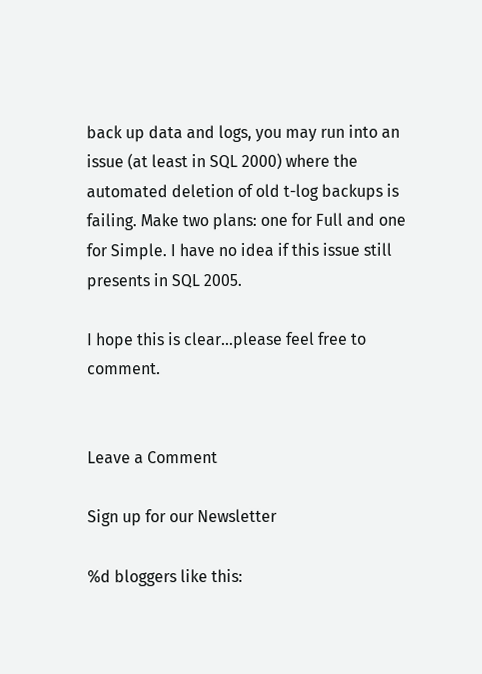back up data and logs, you may run into an issue (at least in SQL 2000) where the automated deletion of old t-log backups is failing. Make two plans: one for Full and one for Simple. I have no idea if this issue still presents in SQL 2005.

I hope this is clear…please feel free to comment.


Leave a Comment

Sign up for our Newsletter

%d bloggers like this: